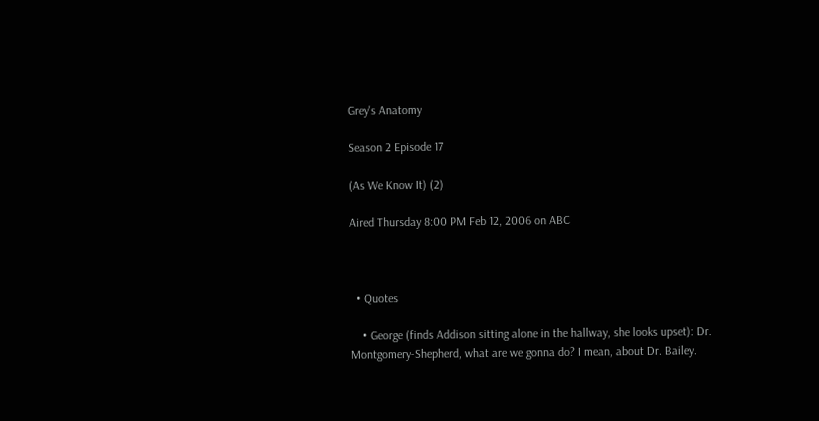Grey's Anatomy

Season 2 Episode 17

(As We Know It) (2)

Aired Thursday 8:00 PM Feb 12, 2006 on ABC



  • Quotes

    • George (finds Addison sitting alone in the hallway, she looks upset): Dr. Montgomery-Shepherd, what are we gonna do? I mean, about Dr. Bailey.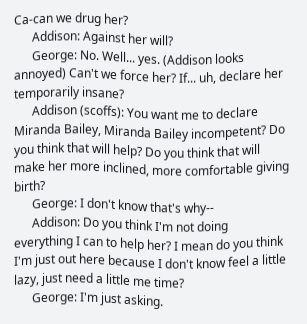Ca-can we drug her?
      Addison: Against her will?
      George: No. Well... yes. (Addison looks annoyed) Can't we force her? If... uh, declare her temporarily insane?
      Addison (scoffs): You want me to declare Miranda Bailey, Miranda Bailey incompetent? Do you think that will help? Do you think that will make her more inclined, more comfortable giving birth?
      George: I don't know that's why--
      Addison: Do you think I'm not doing everything I can to help her? I mean do you think I'm just out here because I don't know feel a little lazy, just need a little me time?
      George: I'm just asking.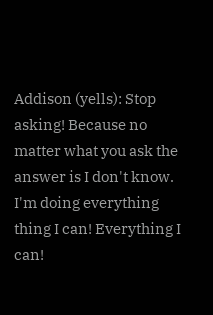Addison (yells): Stop asking! Because no matter what you ask the answer is I don't know. I'm doing everything thing I can! Everything I can!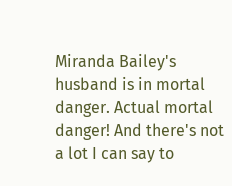Miranda Bailey's husband is in mortal danger. Actual mortal danger! And there's not a lot I can say to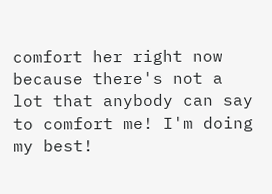comfort her right now because there's not a lot that anybody can say to comfort me! I'm doing my best!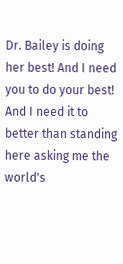Dr. Bailey is doing her best! And I need you to do your best! And I need it to better than standing here asking me the world's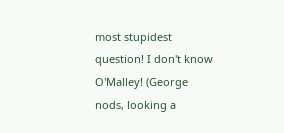most stupidest question! I don't know O'Malley! (George nods, looking a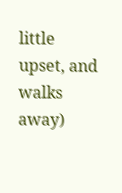little upset, and walks away)